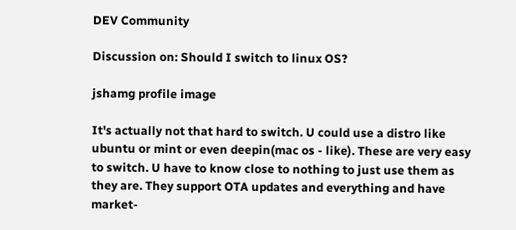DEV Community

Discussion on: Should I switch to linux OS?

jshamg profile image

It's actually not that hard to switch. U could use a distro like ubuntu or mint or even deepin(mac os - like). These are very easy to switch. U have to know close to nothing to just use them as they are. They support OTA updates and everything and have market-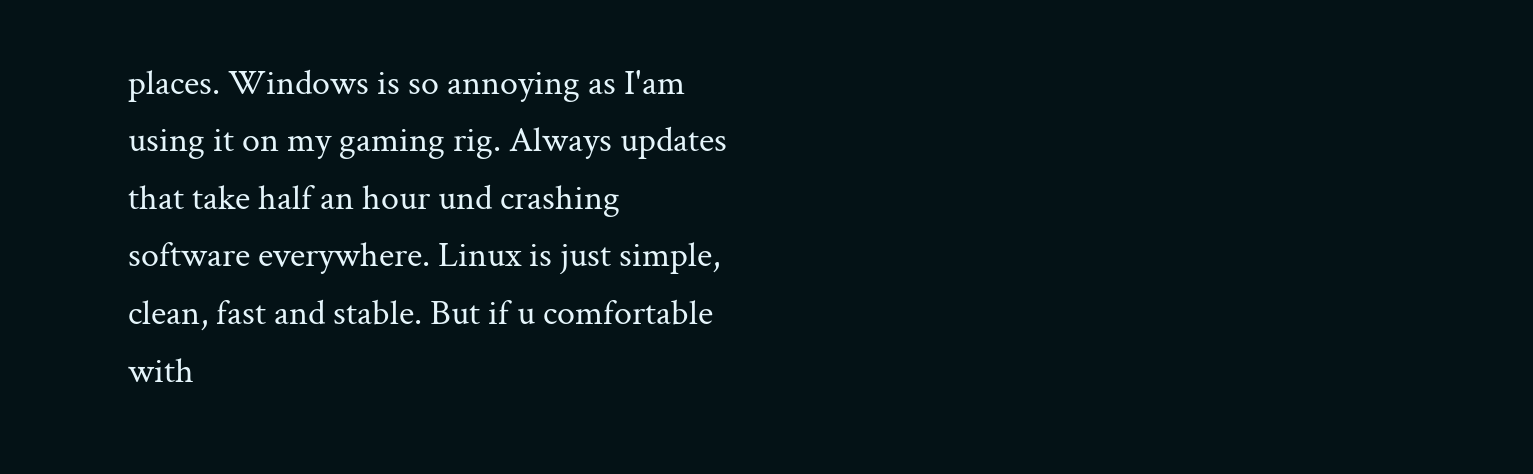places. Windows is so annoying as I'am using it on my gaming rig. Always updates that take half an hour und crashing software everywhere. Linux is just simple, clean, fast and stable. But if u comfortable with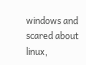windows and scared about linux,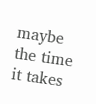maybe the time it takes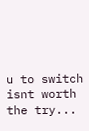u to switch isnt worth the try...